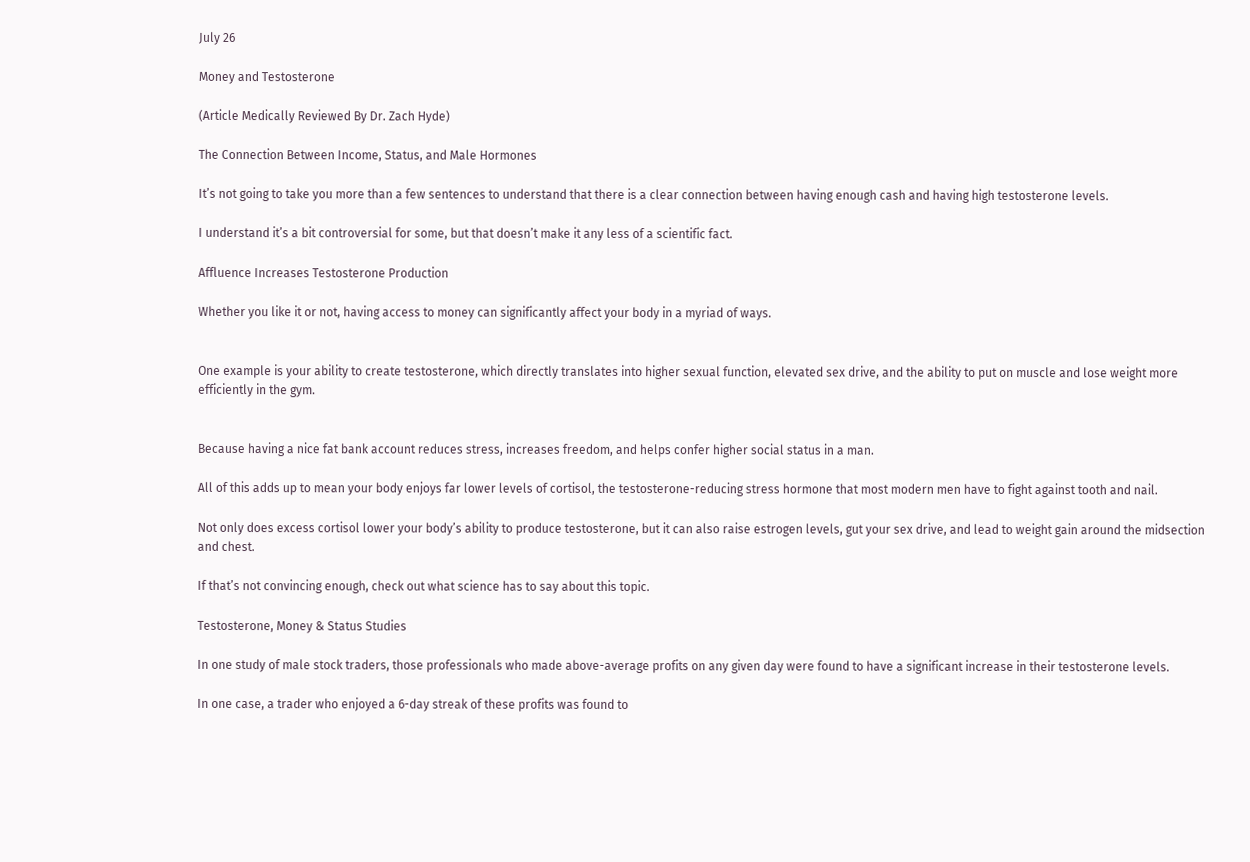July 26

Money and Testosterone

(Article Medically Reviewed By Dr. Zach Hyde)

The Connection Between Income, Status, and Male Hormones

It’s not going to take you more than a few sentences to understand that there is a clear connection between having enough cash and having high testosterone levels.

I understand it’s a bit controversial for some, but that doesn’t make it any less of a scientific fact.

Affluence Increases Testosterone Production

Whether you like it or not, having access to money can significantly affect your body in a myriad of ways.


One example is your ability to create testosterone, which directly translates into higher sexual function, elevated sex drive, and the ability to put on muscle and lose weight more efficiently in the gym.


Because having a nice fat bank account reduces stress, increases freedom, and helps confer higher social status in a man.

All of this adds up to mean your body enjoys far lower levels of cortisol, the testosterone-reducing stress hormone that most modern men have to fight against tooth and nail.

Not only does excess cortisol lower your body’s ability to produce testosterone, but it can also raise estrogen levels, gut your sex drive, and lead to weight gain around the midsection and chest.

If that’s not convincing enough, check out what science has to say about this topic.

Testosterone, Money & Status Studies

In one study of male stock traders, those professionals who made above-average profits on any given day were found to have a significant increase in their testosterone levels.

In one case, a trader who enjoyed a 6-day streak of these profits was found to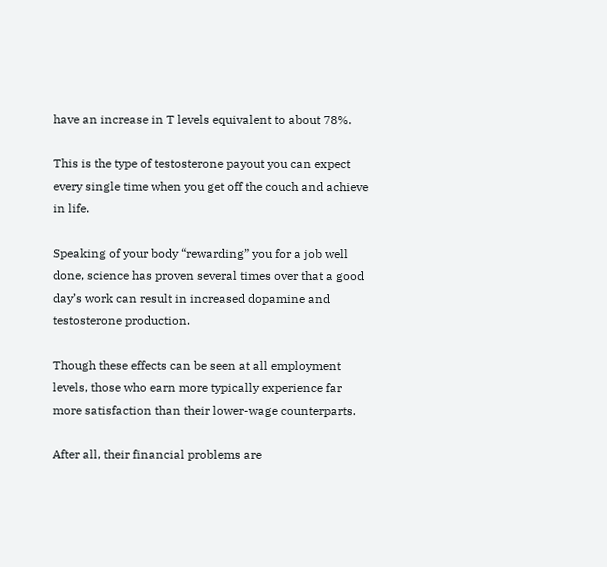have an increase in T levels equivalent to about 78%.

This is the type of testosterone payout you can expect every single time when you get off the couch and achieve in life.

Speaking of your body “rewarding” you for a job well done, science has proven several times over that a good day’s work can result in increased dopamine and testosterone production.

Though these effects can be seen at all employment levels, those who earn more typically experience far more satisfaction than their lower-wage counterparts.

After all, their financial problems are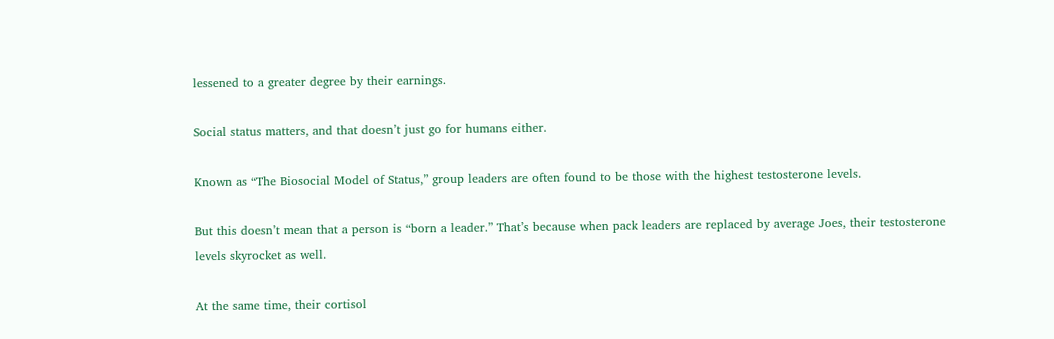lessened to a greater degree by their earnings.

Social status matters, and that doesn’t just go for humans either.

Known as “The Biosocial Model of Status,” group leaders are often found to be those with the highest testosterone levels.

But this doesn’t mean that a person is “born a leader.” That’s because when pack leaders are replaced by average Joes, their testosterone levels skyrocket as well.

At the same time, their cortisol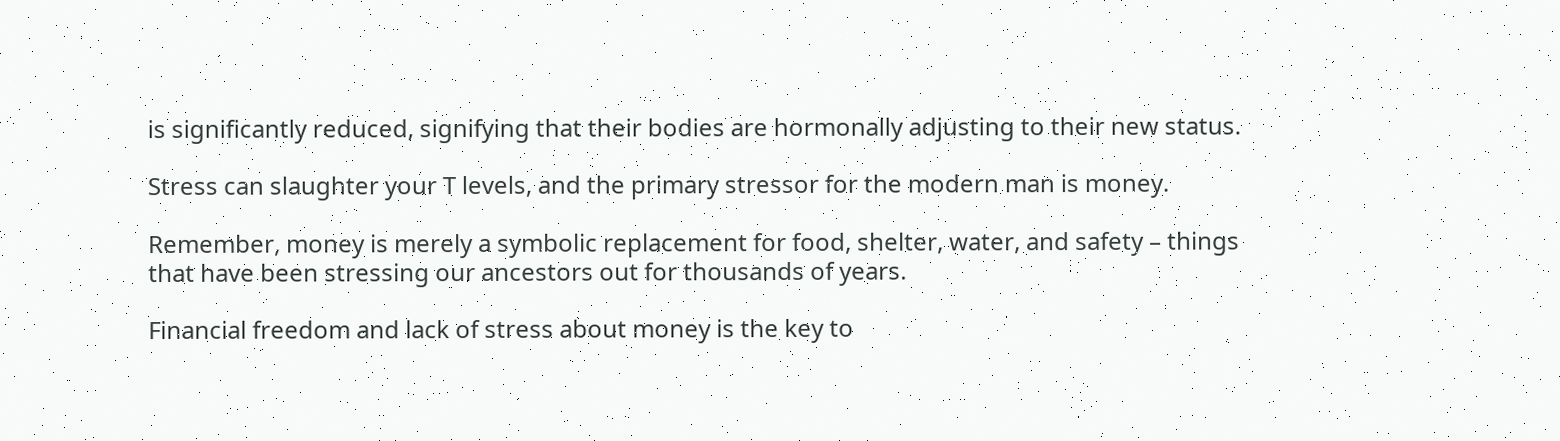is significantly reduced, signifying that their bodies are hormonally adjusting to their new status.

Stress can slaughter your T levels, and the primary stressor for the modern man is money.

Remember, money is merely a symbolic replacement for food, shelter, water, and safety – things that have been stressing our ancestors out for thousands of years.

Financial freedom and lack of stress about money is the key to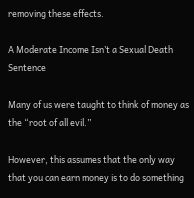removing these effects.

A Moderate Income Isn’t a Sexual Death Sentence

Many of us were taught to think of money as the “root of all evil.”

However, this assumes that the only way that you can earn money is to do something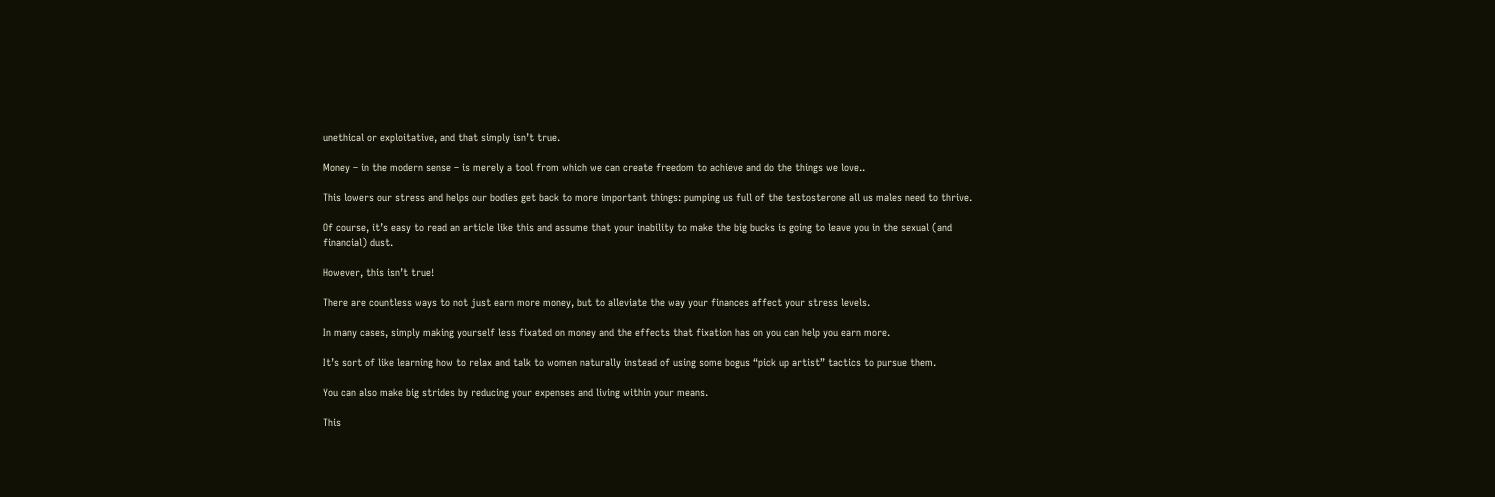unethical or exploitative, and that simply isn’t true.

Money – in the modern sense – is merely a tool from which we can create freedom to achieve and do the things we love..

This lowers our stress and helps our bodies get back to more important things: pumping us full of the testosterone all us males need to thrive.

Of course, it’s easy to read an article like this and assume that your inability to make the big bucks is going to leave you in the sexual (and financial) dust.

However, this isn’t true!

There are countless ways to not just earn more money, but to alleviate the way your finances affect your stress levels.

In many cases, simply making yourself less fixated on money and the effects that fixation has on you can help you earn more.

It’s sort of like learning how to relax and talk to women naturally instead of using some bogus “pick up artist” tactics to pursue them.

You can also make big strides by reducing your expenses and living within your means.

This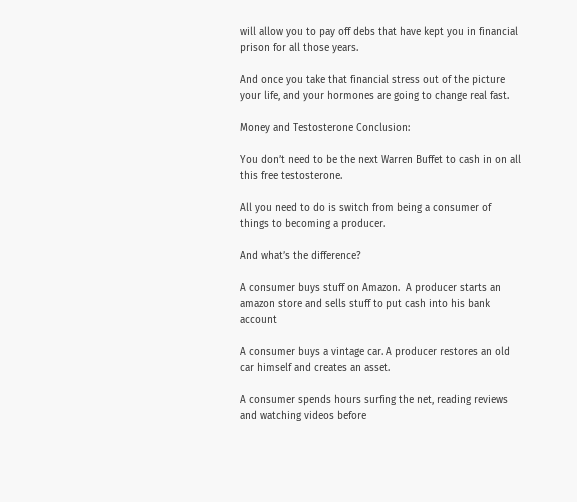will allow you to pay off debs that have kept you in financial prison for all those years.

And once you take that financial stress out of the picture your life, and your hormones are going to change real fast.

Money and Testosterone Conclusion:

You don’t need to be the next Warren Buffet to cash in on all this free testosterone.

All you need to do is switch from being a consumer of things to becoming a producer.

And what’s the difference?

A consumer buys stuff on Amazon.  A producer starts an amazon store and sells stuff to put cash into his bank account

A consumer buys a vintage car. A producer restores an old car himself and creates an asset.

A consumer spends hours surfing the net, reading reviews and watching videos before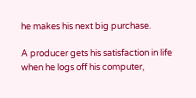he makes his next big purchase.

A producer gets his satisfaction in life when he logs off his computer,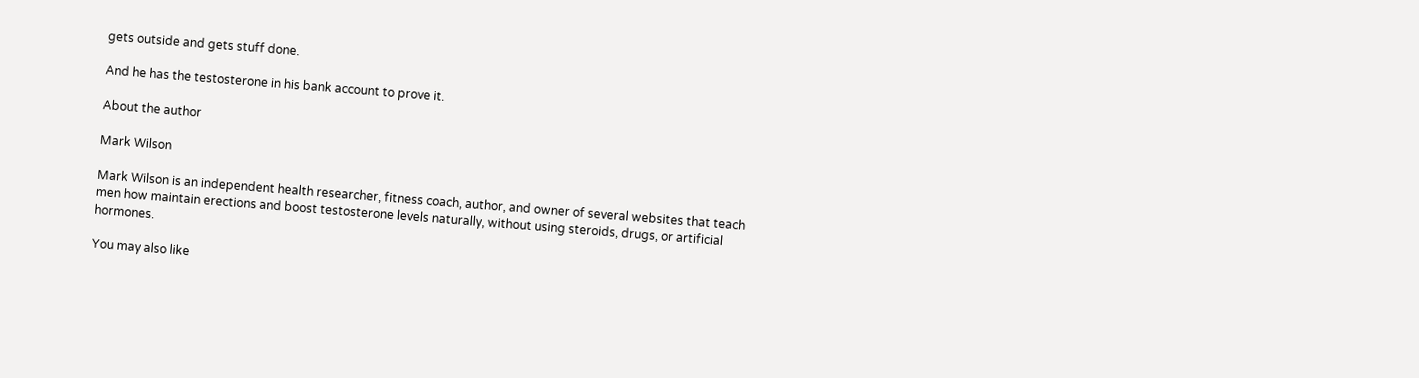gets outside and gets stuff done.

And he has the testosterone in his bank account to prove it.

About the author

Mark Wilson

Mark Wilson is an independent health researcher, fitness coach, author, and owner of several websites that teach men how maintain erections and boost testosterone levels naturally, without using steroids, drugs, or artificial hormones.

You may also like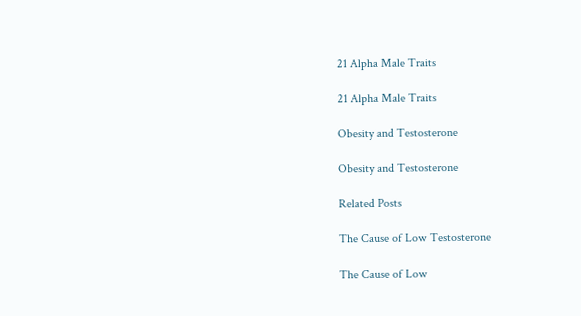21 Alpha Male Traits

21 Alpha Male Traits

Obesity and Testosterone

Obesity and Testosterone

Related Posts

The Cause of Low Testosterone

The Cause of Low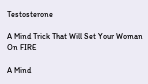Testosterone

A Mind Trick That Will Set Your Woman On FIRE

A Mind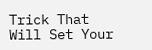Trick That Will Set Your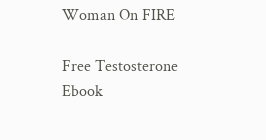Woman On FIRE

Free Testosterone Ebook